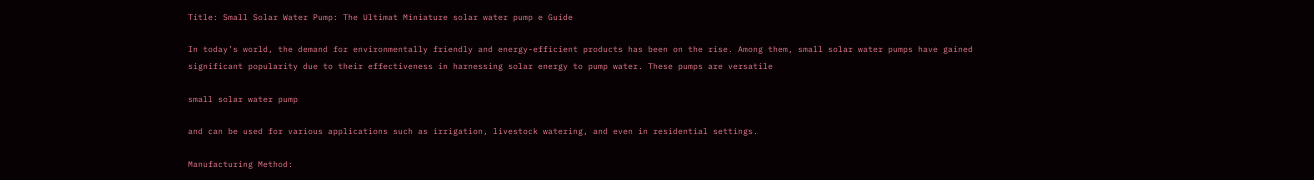Title: Small Solar Water Pump: The Ultimat Miniature solar water pump e Guide

In today’s world, the demand for environmentally friendly and energy-efficient products has been on the rise. Among them, small solar water pumps have gained significant popularity due to their effectiveness in harnessing solar energy to pump water. These pumps are versatile

small solar water pump

and can be used for various applications such as irrigation, livestock watering, and even in residential settings.

Manufacturing Method: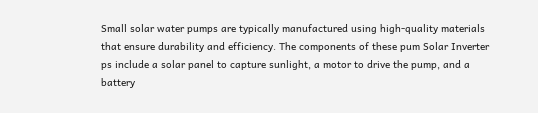Small solar water pumps are typically manufactured using high-quality materials that ensure durability and efficiency. The components of these pum Solar Inverter ps include a solar panel to capture sunlight, a motor to drive the pump, and a battery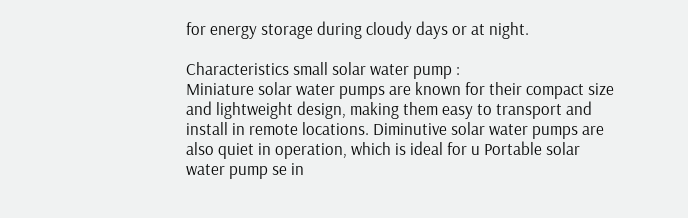for energy storage during cloudy days or at night.

Characteristics small solar water pump :
Miniature solar water pumps are known for their compact size and lightweight design, making them easy to transport and install in remote locations. Diminutive solar water pumps are also quiet in operation, which is ideal for u Portable solar water pump se in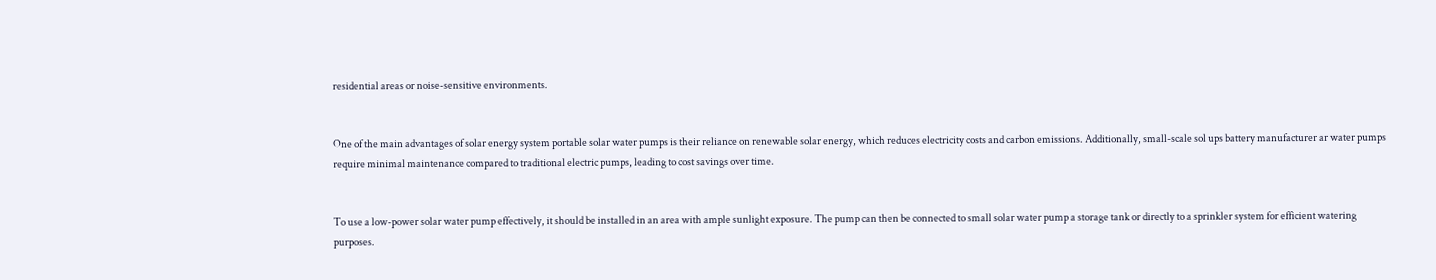residential areas or noise-sensitive environments.


One of the main advantages of solar energy system portable solar water pumps is their reliance on renewable solar energy, which reduces electricity costs and carbon emissions. Additionally, small-scale sol ups battery manufacturer ar water pumps require minimal maintenance compared to traditional electric pumps, leading to cost savings over time.


To use a low-power solar water pump effectively, it should be installed in an area with ample sunlight exposure. The pump can then be connected to small solar water pump a storage tank or directly to a sprinkler system for efficient watering purposes.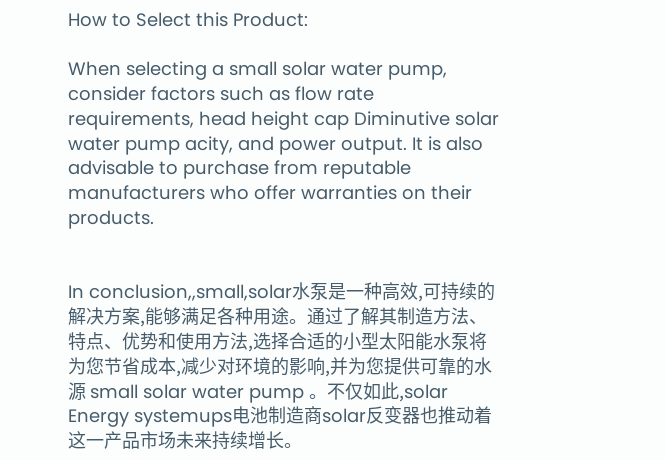How to Select this Product:

When selecting a small solar water pump, consider factors such as flow rate requirements, head height cap Diminutive solar water pump acity, and power output. It is also advisable to purchase from reputable manufacturers who offer warranties on their products.


In conclusion,,small,solar水泵是一种高效,可持续的解决方案,能够满足各种用途。通过了解其制造方法、特点、优势和使用方法,选择合适的小型太阳能水泵将为您节省成本,减少对环境的影响,并为您提供可靠的水源 small solar water pump 。不仅如此,solar Energy systemups电池制造商solar反变器也推动着这一产品市场未来持续增长。